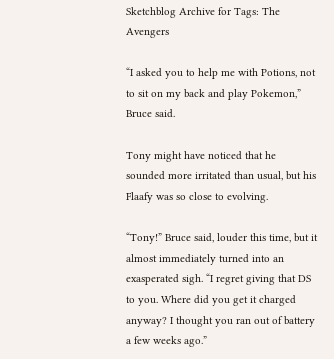Sketchblog Archive for Tags: The Avengers

“I asked you to help me with Potions, not to sit on my back and play Pokemon,” Bruce said.

Tony might have noticed that he sounded more irritated than usual, but his Flaafy was so close to evolving.

“Tony!” Bruce said, louder this time, but it almost immediately turned into an exasperated sigh. “I regret giving that DS to you. Where did you get it charged anyway? I thought you ran out of battery a few weeks ago.”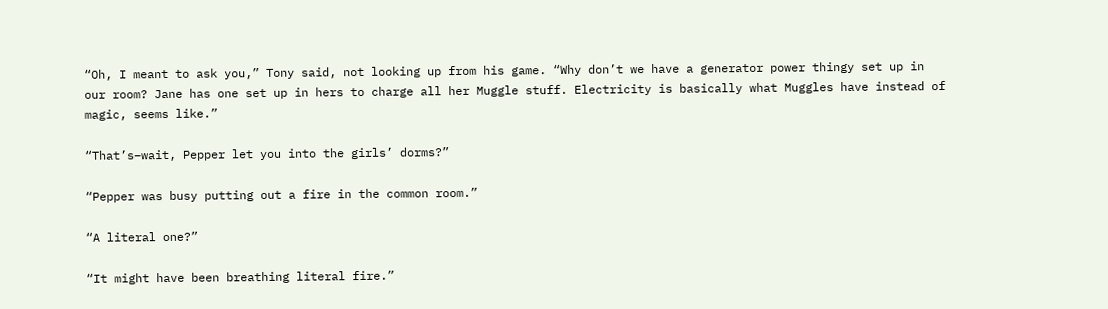“Oh, I meant to ask you,” Tony said, not looking up from his game. “Why don’t we have a generator power thingy set up in our room? Jane has one set up in hers to charge all her Muggle stuff. Electricity is basically what Muggles have instead of magic, seems like.”

“That’s–wait, Pepper let you into the girls’ dorms?”

“Pepper was busy putting out a fire in the common room.”

“A literal one?”

“It might have been breathing literal fire.”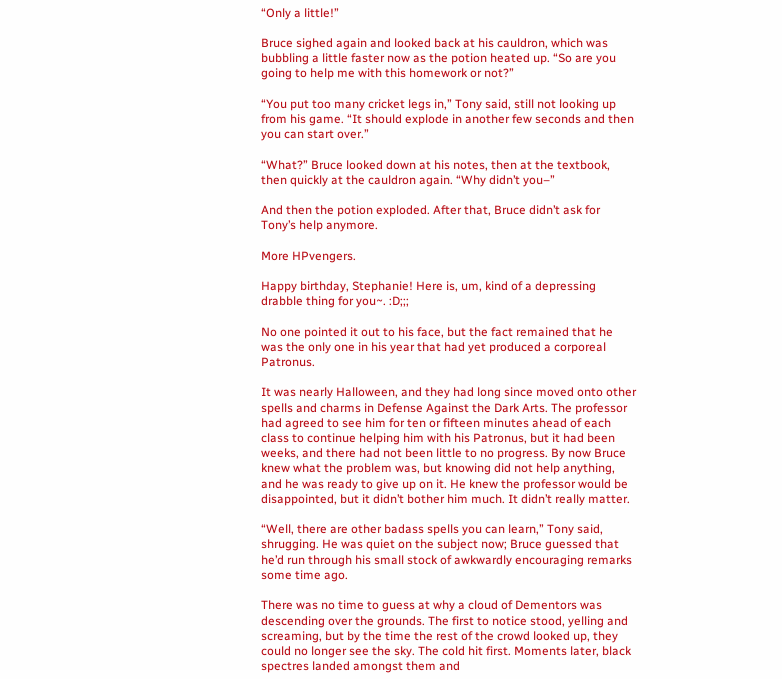“Only a little!”

Bruce sighed again and looked back at his cauldron, which was bubbling a little faster now as the potion heated up. “So are you going to help me with this homework or not?”

“You put too many cricket legs in,” Tony said, still not looking up from his game. “It should explode in another few seconds and then you can start over.”

“What?” Bruce looked down at his notes, then at the textbook, then quickly at the cauldron again. “Why didn’t you–”

And then the potion exploded. After that, Bruce didn’t ask for Tony’s help anymore.

More HPvengers.

Happy birthday, Stephanie! Here is, um, kind of a depressing drabble thing for you~. :D;;;

No one pointed it out to his face, but the fact remained that he was the only one in his year that had yet produced a corporeal Patronus.

It was nearly Halloween, and they had long since moved onto other spells and charms in Defense Against the Dark Arts. The professor had agreed to see him for ten or fifteen minutes ahead of each class to continue helping him with his Patronus, but it had been weeks, and there had not been little to no progress. By now Bruce knew what the problem was, but knowing did not help anything, and he was ready to give up on it. He knew the professor would be disappointed, but it didn’t bother him much. It didn’t really matter.

“Well, there are other badass spells you can learn,” Tony said, shrugging. He was quiet on the subject now; Bruce guessed that he’d run through his small stock of awkwardly encouraging remarks some time ago.

There was no time to guess at why a cloud of Dementors was descending over the grounds. The first to notice stood, yelling and screaming, but by the time the rest of the crowd looked up, they could no longer see the sky. The cold hit first. Moments later, black spectres landed amongst them and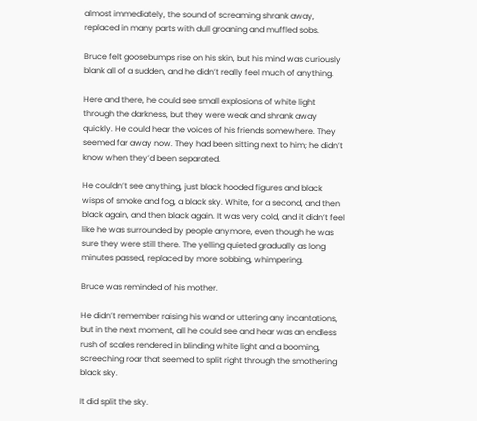almost immediately, the sound of screaming shrank away, replaced in many parts with dull groaning and muffled sobs.

Bruce felt goosebumps rise on his skin, but his mind was curiously blank all of a sudden, and he didn’t really feel much of anything.

Here and there, he could see small explosions of white light through the darkness, but they were weak and shrank away quickly. He could hear the voices of his friends somewhere. They seemed far away now. They had been sitting next to him; he didn’t know when they’d been separated.

He couldn’t see anything, just black hooded figures and black wisps of smoke and fog, a black sky. White, for a second, and then black again, and then black again. It was very cold, and it didn’t feel like he was surrounded by people anymore, even though he was sure they were still there. The yelling quieted gradually as long minutes passed, replaced by more sobbing, whimpering.

Bruce was reminded of his mother.

He didn’t remember raising his wand or uttering any incantations, but in the next moment, all he could see and hear was an endless rush of scales rendered in blinding white light and a booming, screeching roar that seemed to split right through the smothering black sky.

It did split the sky.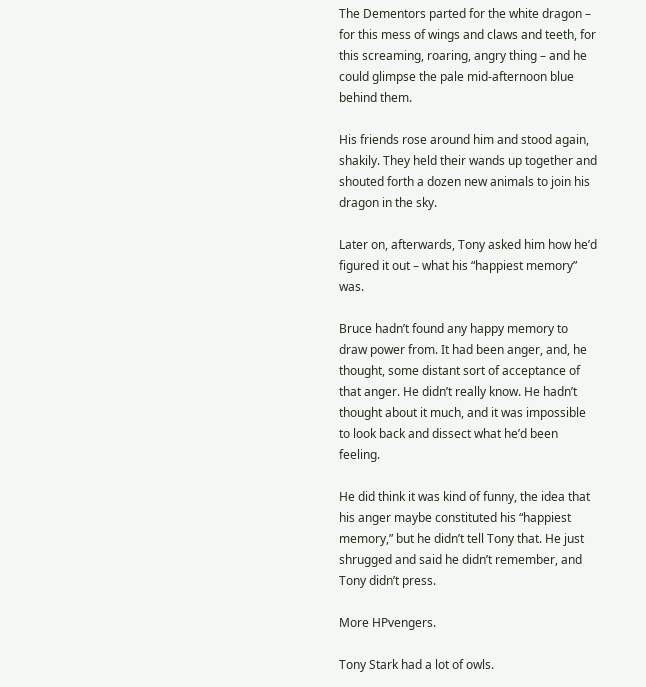The Dementors parted for the white dragon – for this mess of wings and claws and teeth, for this screaming, roaring, angry thing – and he could glimpse the pale mid-afternoon blue behind them.

His friends rose around him and stood again, shakily. They held their wands up together and shouted forth a dozen new animals to join his dragon in the sky.

Later on, afterwards, Tony asked him how he’d figured it out – what his “happiest memory” was.

Bruce hadn’t found any happy memory to draw power from. It had been anger, and, he thought, some distant sort of acceptance of that anger. He didn’t really know. He hadn’t thought about it much, and it was impossible to look back and dissect what he’d been feeling.

He did think it was kind of funny, the idea that his anger maybe constituted his “happiest memory,” but he didn’t tell Tony that. He just shrugged and said he didn’t remember, and Tony didn’t press.

More HPvengers.

Tony Stark had a lot of owls.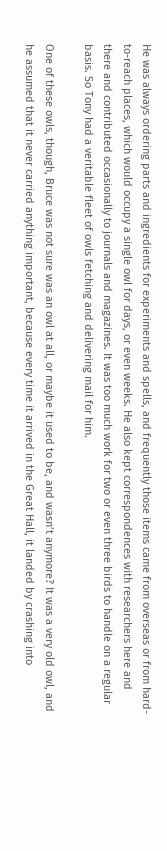He was always ordering parts and ingredients for experiments and spells, and frequently those items came from overseas or from hard-to-reach places, which would occupy a single owl for days, or even weeks. He also kept correspondences with researchers here and there and contributed occasionally to journals and magazines. It was too much work for two or even three birds to handle on a regular basis. So Tony had a veritable fleet of owls fetching and delivering mail for him.

One of these owls, though, Bruce was not sure was an owl at all, or maybe it used to be, and wasn’t anymore? It was a very old owl, and he assumed that it never carried anything important, because every time it arrived in the Great Hall, it landed by crashing into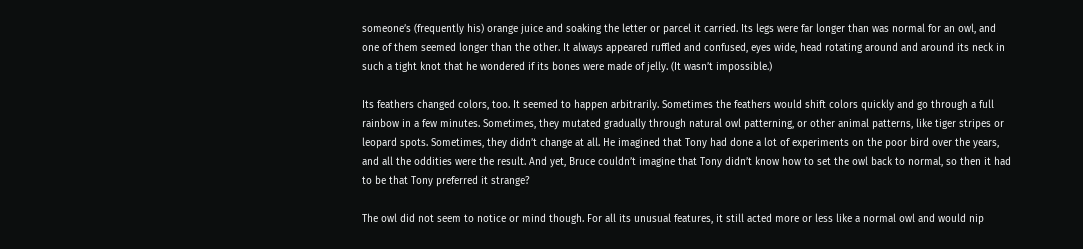someone’s (frequently his) orange juice and soaking the letter or parcel it carried. Its legs were far longer than was normal for an owl, and one of them seemed longer than the other. It always appeared ruffled and confused, eyes wide, head rotating around and around its neck in such a tight knot that he wondered if its bones were made of jelly. (It wasn’t impossible.)

Its feathers changed colors, too. It seemed to happen arbitrarily. Sometimes the feathers would shift colors quickly and go through a full rainbow in a few minutes. Sometimes, they mutated gradually through natural owl patterning, or other animal patterns, like tiger stripes or leopard spots. Sometimes, they didn’t change at all. He imagined that Tony had done a lot of experiments on the poor bird over the years, and all the oddities were the result. And yet, Bruce couldn’t imagine that Tony didn’t know how to set the owl back to normal, so then it had to be that Tony preferred it strange?

The owl did not seem to notice or mind though. For all its unusual features, it still acted more or less like a normal owl and would nip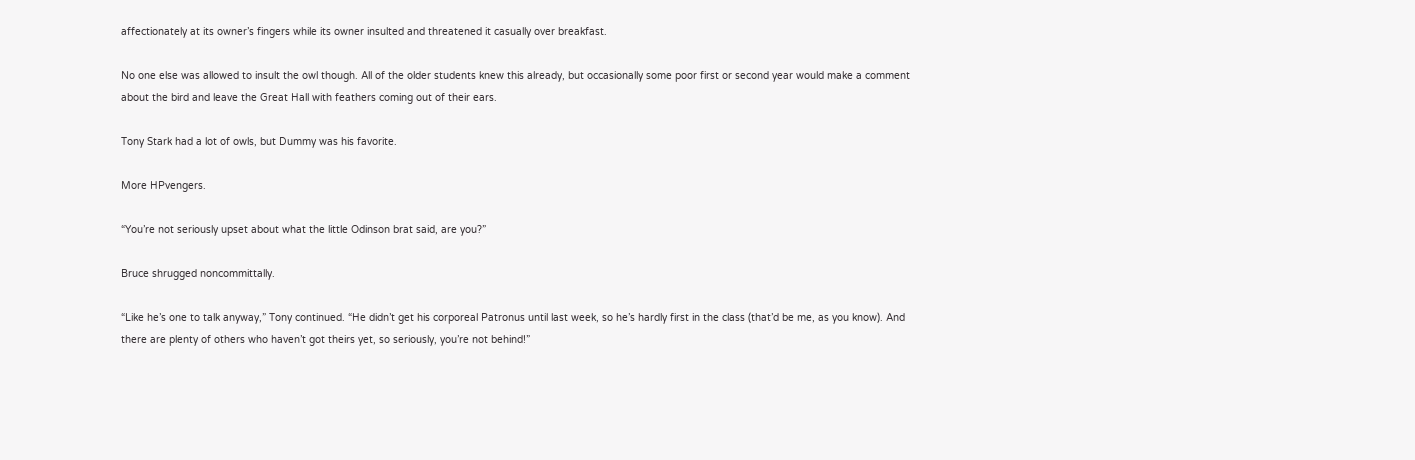affectionately at its owner’s fingers while its owner insulted and threatened it casually over breakfast.

No one else was allowed to insult the owl though. All of the older students knew this already, but occasionally some poor first or second year would make a comment about the bird and leave the Great Hall with feathers coming out of their ears.

Tony Stark had a lot of owls, but Dummy was his favorite.

More HPvengers.

“You’re not seriously upset about what the little Odinson brat said, are you?”

Bruce shrugged noncommittally.

“Like he’s one to talk anyway,” Tony continued. “He didn’t get his corporeal Patronus until last week, so he’s hardly first in the class (that’d be me, as you know). And there are plenty of others who haven’t got theirs yet, so seriously, you’re not behind!”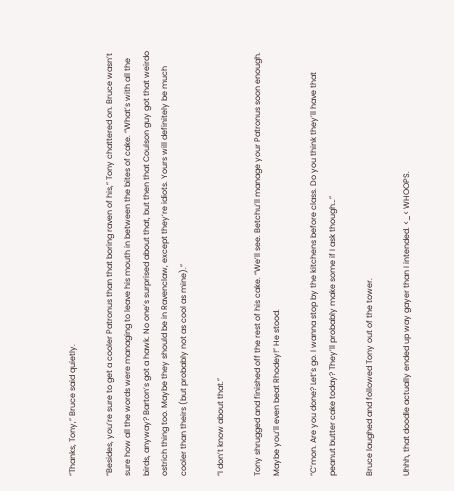“Thanks, Tony,” Bruce said quietly.

“Besides, you’re sure to get a cooler Patronus than that boring raven of his,” Tony chattered on. Bruce wasn’t sure how all the words were managing to leave his mouth in between the bites of cake. “What’s with all the birds, anyway? Barton’s got a hawk. No one’s surprised about that, but then that Coulson guy got that weirdo ostrich thing too. Maybe they should be in Ravenclaw, except they’re idiots. Yours will definitely be much cooler than theirs (but probably not as cool as mine).”

“I don’t know about that.”

Tony shrugged and finished off the rest of his cake. “We’ll see. Betchu’ll manage your Patronus soon enough. Maybe you’ll even beat Rhodey!” He stood.

“C’mon. Are you done? Let’s go. I wanna stop by the kitchens before class. Do you think they’ll have that peanut butter cake today? They’ll probably make some if I ask though…”

Bruce laughed and followed Tony out of the tower.

Uhhh, that doodle actually ended up way gayer than I intended. <_< WHOOPS.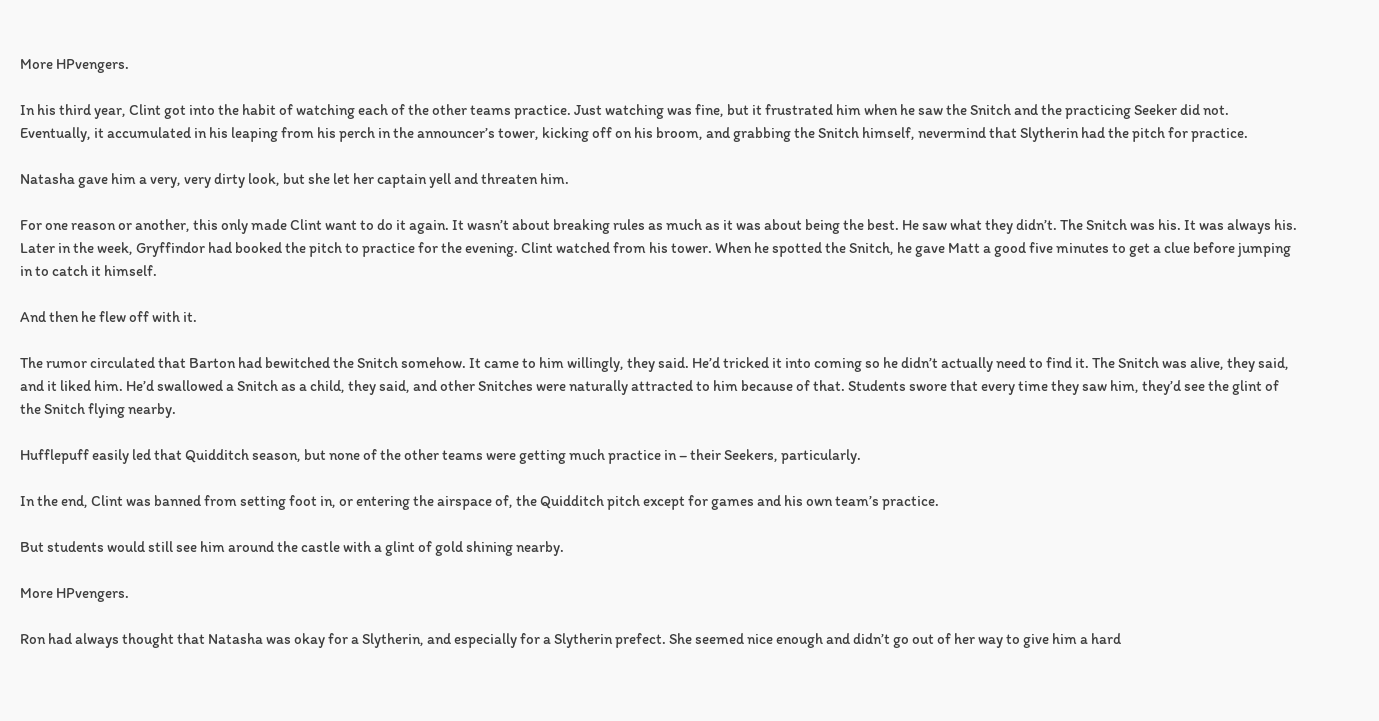More HPvengers.

In his third year, Clint got into the habit of watching each of the other teams practice. Just watching was fine, but it frustrated him when he saw the Snitch and the practicing Seeker did not. Eventually, it accumulated in his leaping from his perch in the announcer’s tower, kicking off on his broom, and grabbing the Snitch himself, nevermind that Slytherin had the pitch for practice.

Natasha gave him a very, very dirty look, but she let her captain yell and threaten him.

For one reason or another, this only made Clint want to do it again. It wasn’t about breaking rules as much as it was about being the best. He saw what they didn’t. The Snitch was his. It was always his. Later in the week, Gryffindor had booked the pitch to practice for the evening. Clint watched from his tower. When he spotted the Snitch, he gave Matt a good five minutes to get a clue before jumping in to catch it himself.

And then he flew off with it.

The rumor circulated that Barton had bewitched the Snitch somehow. It came to him willingly, they said. He’d tricked it into coming so he didn’t actually need to find it. The Snitch was alive, they said, and it liked him. He’d swallowed a Snitch as a child, they said, and other Snitches were naturally attracted to him because of that. Students swore that every time they saw him, they’d see the glint of the Snitch flying nearby.

Hufflepuff easily led that Quidditch season, but none of the other teams were getting much practice in – their Seekers, particularly.

In the end, Clint was banned from setting foot in, or entering the airspace of, the Quidditch pitch except for games and his own team’s practice.

But students would still see him around the castle with a glint of gold shining nearby.

More HPvengers.

Ron had always thought that Natasha was okay for a Slytherin, and especially for a Slytherin prefect. She seemed nice enough and didn’t go out of her way to give him a hard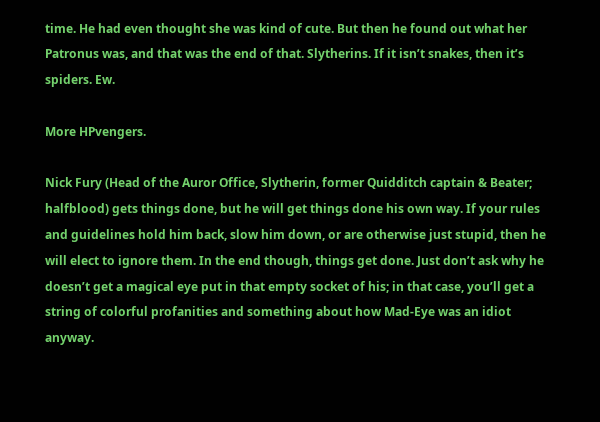time. He had even thought she was kind of cute. But then he found out what her Patronus was, and that was the end of that. Slytherins. If it isn’t snakes, then it’s spiders. Ew.

More HPvengers.

Nick Fury (Head of the Auror Office, Slytherin, former Quidditch captain & Beater; halfblood) gets things done, but he will get things done his own way. If your rules and guidelines hold him back, slow him down, or are otherwise just stupid, then he will elect to ignore them. In the end though, things get done. Just don’t ask why he doesn’t get a magical eye put in that empty socket of his; in that case, you’ll get a string of colorful profanities and something about how Mad-Eye was an idiot anyway.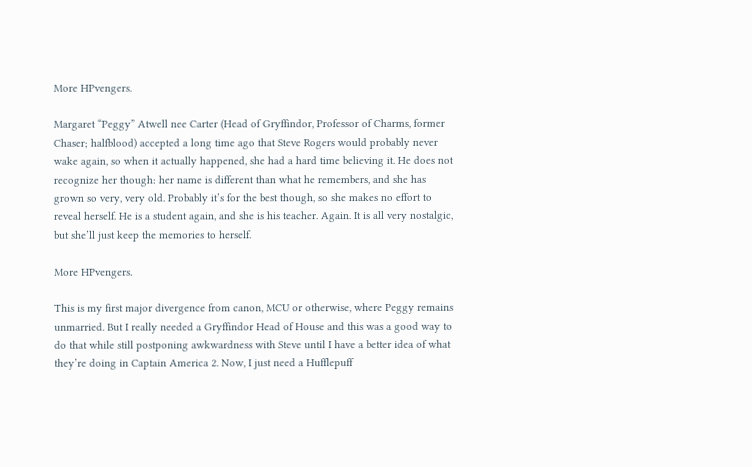More HPvengers.

Margaret “Peggy” Atwell nee Carter (Head of Gryffindor, Professor of Charms, former Chaser; halfblood) accepted a long time ago that Steve Rogers would probably never wake again, so when it actually happened, she had a hard time believing it. He does not recognize her though: her name is different than what he remembers, and she has grown so very, very old. Probably it’s for the best though, so she makes no effort to reveal herself. He is a student again, and she is his teacher. Again. It is all very nostalgic, but she’ll just keep the memories to herself.

More HPvengers.

This is my first major divergence from canon, MCU or otherwise, where Peggy remains unmarried. But I really needed a Gryffindor Head of House and this was a good way to do that while still postponing awkwardness with Steve until I have a better idea of what they’re doing in Captain America 2. Now, I just need a Hufflepuff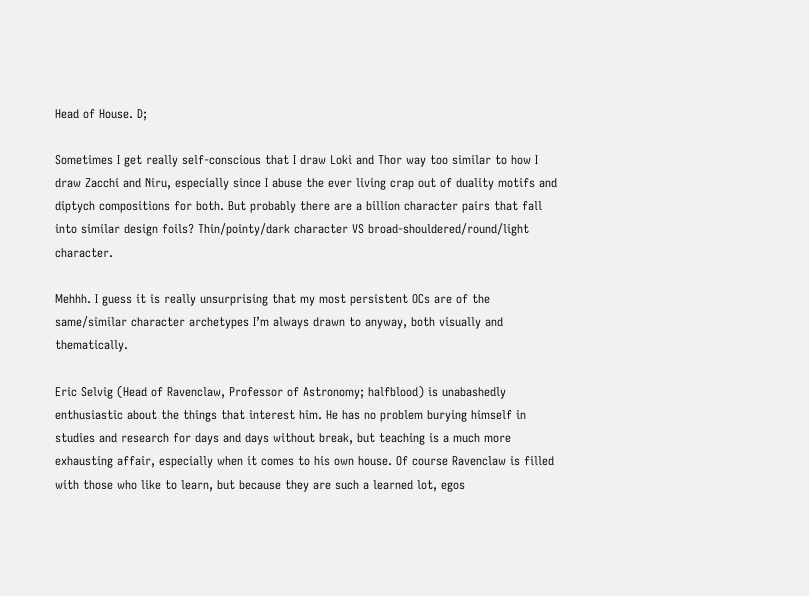Head of House. D;

Sometimes I get really self-conscious that I draw Loki and Thor way too similar to how I draw Zacchi and Niru, especially since I abuse the ever living crap out of duality motifs and diptych compositions for both. But probably there are a billion character pairs that fall into similar design foils? Thin/pointy/dark character VS broad-shouldered/round/light character.

Mehhh. I guess it is really unsurprising that my most persistent OCs are of the same/similar character archetypes I’m always drawn to anyway, both visually and thematically.

Eric Selvig (Head of Ravenclaw, Professor of Astronomy; halfblood) is unabashedly enthusiastic about the things that interest him. He has no problem burying himself in studies and research for days and days without break, but teaching is a much more exhausting affair, especially when it comes to his own house. Of course Ravenclaw is filled with those who like to learn, but because they are such a learned lot, egos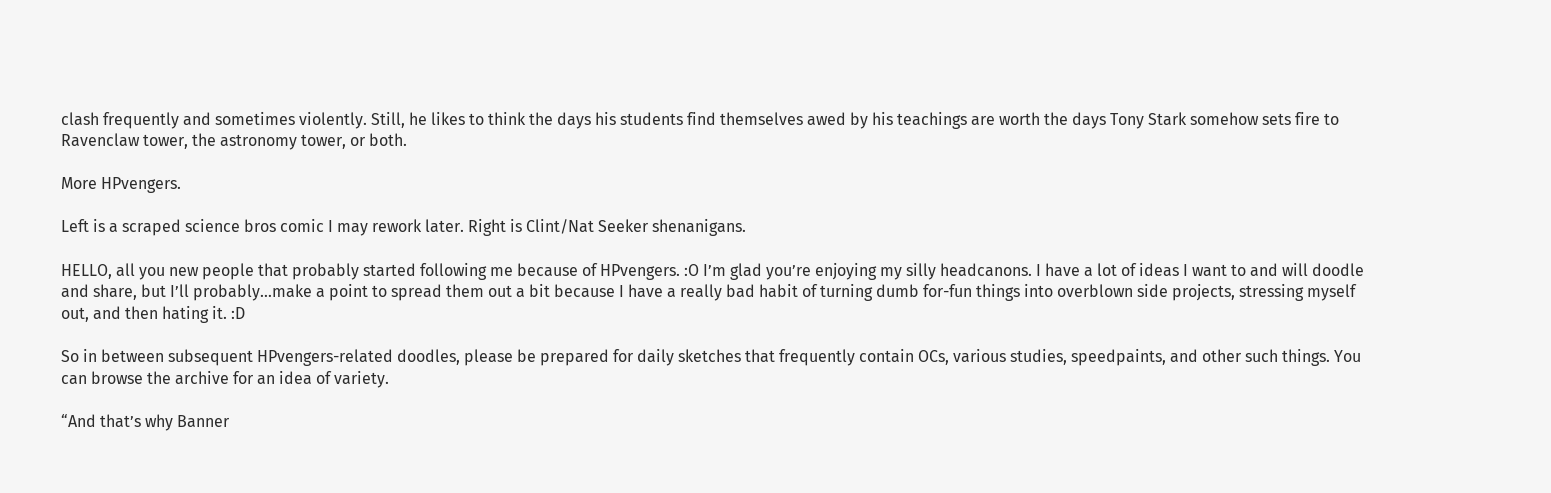clash frequently and sometimes violently. Still, he likes to think the days his students find themselves awed by his teachings are worth the days Tony Stark somehow sets fire to Ravenclaw tower, the astronomy tower, or both.

More HPvengers.

Left is a scraped science bros comic I may rework later. Right is Clint/Nat Seeker shenanigans.

HELLO, all you new people that probably started following me because of HPvengers. :O I’m glad you’re enjoying my silly headcanons. I have a lot of ideas I want to and will doodle and share, but I’ll probably…make a point to spread them out a bit because I have a really bad habit of turning dumb for-fun things into overblown side projects, stressing myself out, and then hating it. :D

So in between subsequent HPvengers-related doodles, please be prepared for daily sketches that frequently contain OCs, various studies, speedpaints, and other such things. You can browse the archive for an idea of variety.

“And that’s why Banner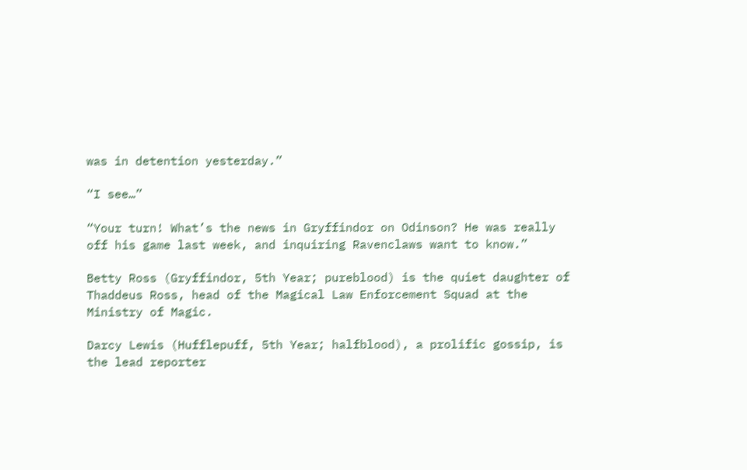was in detention yesterday.”

“I see…”

“Your turn! What’s the news in Gryffindor on Odinson? He was really off his game last week, and inquiring Ravenclaws want to know.”

Betty Ross (Gryffindor, 5th Year; pureblood) is the quiet daughter of Thaddeus Ross, head of the Magical Law Enforcement Squad at the Ministry of Magic.

Darcy Lewis (Hufflepuff, 5th Year; halfblood), a prolific gossip, is the lead reporter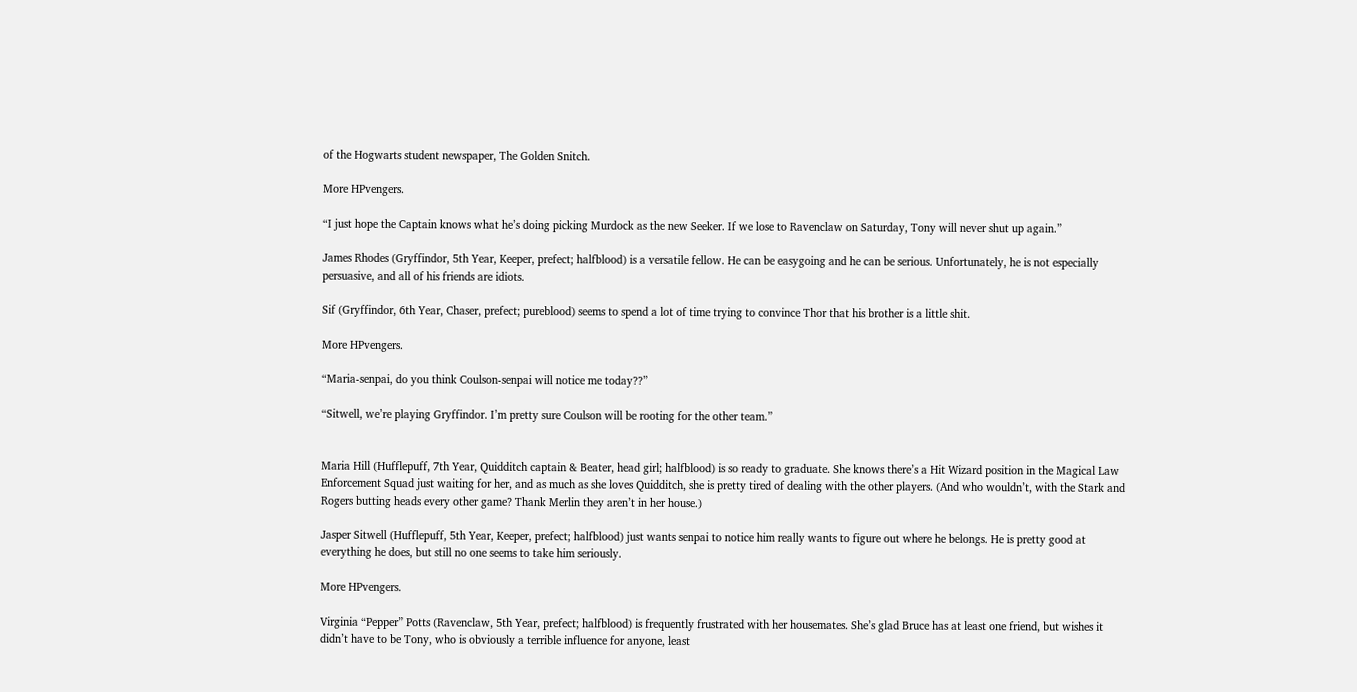of the Hogwarts student newspaper, The Golden Snitch.

More HPvengers.

“I just hope the Captain knows what he’s doing picking Murdock as the new Seeker. If we lose to Ravenclaw on Saturday, Tony will never shut up again.”

James Rhodes (Gryffindor, 5th Year, Keeper, prefect; halfblood) is a versatile fellow. He can be easygoing and he can be serious. Unfortunately, he is not especially persuasive, and all of his friends are idiots.

Sif (Gryffindor, 6th Year, Chaser, prefect; pureblood) seems to spend a lot of time trying to convince Thor that his brother is a little shit.

More HPvengers.

“Maria-senpai, do you think Coulson-senpai will notice me today??”

“Sitwell, we’re playing Gryffindor. I’m pretty sure Coulson will be rooting for the other team.”


Maria Hill (Hufflepuff, 7th Year, Quidditch captain & Beater, head girl; halfblood) is so ready to graduate. She knows there’s a Hit Wizard position in the Magical Law Enforcement Squad just waiting for her, and as much as she loves Quidditch, she is pretty tired of dealing with the other players. (And who wouldn’t, with the Stark and Rogers butting heads every other game? Thank Merlin they aren’t in her house.)

Jasper Sitwell (Hufflepuff, 5th Year, Keeper, prefect; halfblood) just wants senpai to notice him really wants to figure out where he belongs. He is pretty good at everything he does, but still no one seems to take him seriously.

More HPvengers.

Virginia “Pepper” Potts (Ravenclaw, 5th Year, prefect; halfblood) is frequently frustrated with her housemates. She’s glad Bruce has at least one friend, but wishes it didn’t have to be Tony, who is obviously a terrible influence for anyone, least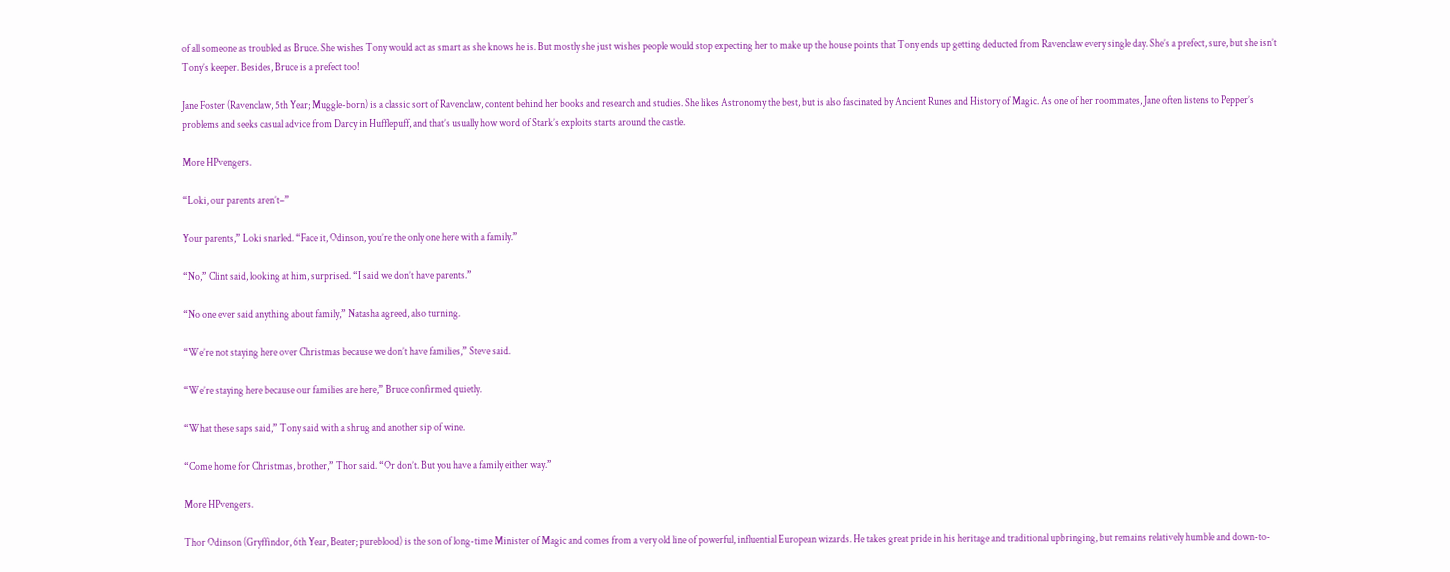of all someone as troubled as Bruce. She wishes Tony would act as smart as she knows he is. But mostly she just wishes people would stop expecting her to make up the house points that Tony ends up getting deducted from Ravenclaw every single day. She’s a prefect, sure, but she isn’t Tony’s keeper. Besides, Bruce is a prefect too!

Jane Foster (Ravenclaw, 5th Year; Muggle-born) is a classic sort of Ravenclaw, content behind her books and research and studies. She likes Astronomy the best, but is also fascinated by Ancient Runes and History of Magic. As one of her roommates, Jane often listens to Pepper’s problems and seeks casual advice from Darcy in Hufflepuff, and that’s usually how word of Stark’s exploits starts around the castle.

More HPvengers.

“Loki, our parents aren’t–”

Your parents,” Loki snarled. “Face it, Odinson, you’re the only one here with a family.”

“No,” Clint said, looking at him, surprised. “I said we don’t have parents.”

“No one ever said anything about family,” Natasha agreed, also turning.

“We’re not staying here over Christmas because we don’t have families,” Steve said.

“We’re staying here because our families are here,” Bruce confirmed quietly.

“What these saps said,” Tony said with a shrug and another sip of wine.

“Come home for Christmas, brother,” Thor said. “Or don’t. But you have a family either way.”

More HPvengers.

Thor Odinson (Gryffindor, 6th Year, Beater; pureblood) is the son of long-time Minister of Magic and comes from a very old line of powerful, influential European wizards. He takes great pride in his heritage and traditional upbringing, but remains relatively humble and down-to-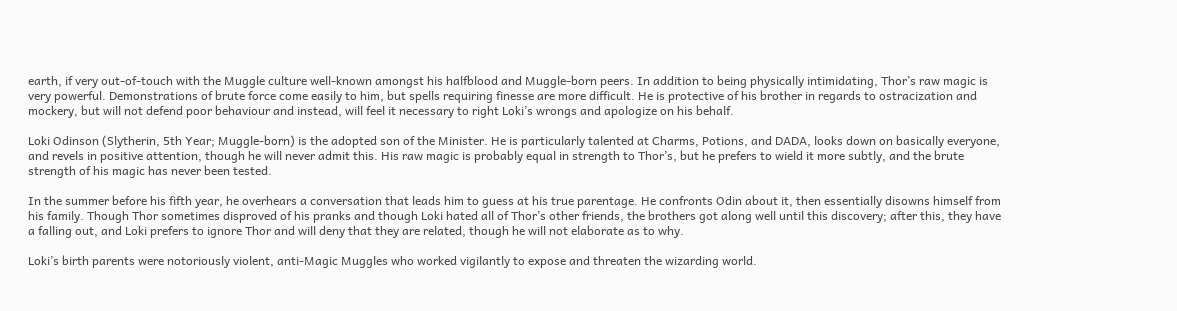earth, if very out-of-touch with the Muggle culture well-known amongst his halfblood and Muggle-born peers. In addition to being physically intimidating, Thor’s raw magic is very powerful. Demonstrations of brute force come easily to him, but spells requiring finesse are more difficult. He is protective of his brother in regards to ostracization and mockery, but will not defend poor behaviour and instead, will feel it necessary to right Loki’s wrongs and apologize on his behalf.

Loki Odinson (Slytherin, 5th Year; Muggle-born) is the adopted son of the Minister. He is particularly talented at Charms, Potions, and DADA, looks down on basically everyone, and revels in positive attention, though he will never admit this. His raw magic is probably equal in strength to Thor’s, but he prefers to wield it more subtly, and the brute strength of his magic has never been tested.

In the summer before his fifth year, he overhears a conversation that leads him to guess at his true parentage. He confronts Odin about it, then essentially disowns himself from his family. Though Thor sometimes disproved of his pranks and though Loki hated all of Thor’s other friends, the brothers got along well until this discovery; after this, they have a falling out, and Loki prefers to ignore Thor and will deny that they are related, though he will not elaborate as to why.

Loki’s birth parents were notoriously violent, anti-Magic Muggles who worked vigilantly to expose and threaten the wizarding world.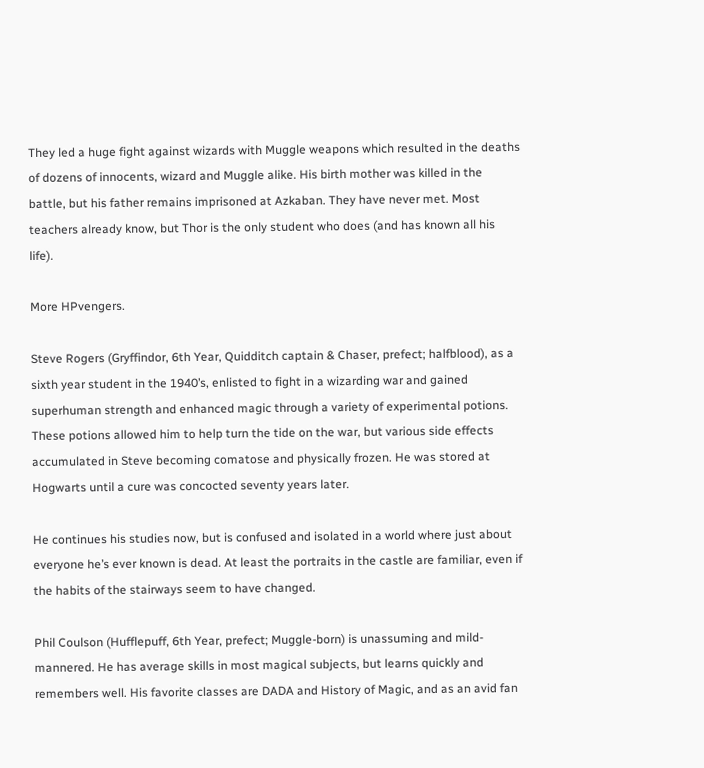They led a huge fight against wizards with Muggle weapons which resulted in the deaths of dozens of innocents, wizard and Muggle alike. His birth mother was killed in the battle, but his father remains imprisoned at Azkaban. They have never met. Most teachers already know, but Thor is the only student who does (and has known all his life).

More HPvengers.

Steve Rogers (Gryffindor, 6th Year, Quidditch captain & Chaser, prefect; halfblood), as a sixth year student in the 1940’s, enlisted to fight in a wizarding war and gained superhuman strength and enhanced magic through a variety of experimental potions. These potions allowed him to help turn the tide on the war, but various side effects accumulated in Steve becoming comatose and physically frozen. He was stored at Hogwarts until a cure was concocted seventy years later.

He continues his studies now, but is confused and isolated in a world where just about everyone he’s ever known is dead. At least the portraits in the castle are familiar, even if the habits of the stairways seem to have changed.

Phil Coulson (Hufflepuff, 6th Year, prefect; Muggle-born) is unassuming and mild-mannered. He has average skills in most magical subjects, but learns quickly and remembers well. His favorite classes are DADA and History of Magic, and as an avid fan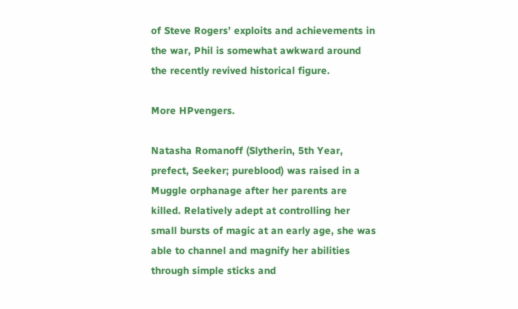of Steve Rogers’ exploits and achievements in the war, Phil is somewhat awkward around the recently revived historical figure.

More HPvengers.

Natasha Romanoff (Slytherin, 5th Year, prefect, Seeker; pureblood) was raised in a Muggle orphanage after her parents are killed. Relatively adept at controlling her small bursts of magic at an early age, she was able to channel and magnify her abilities through simple sticks and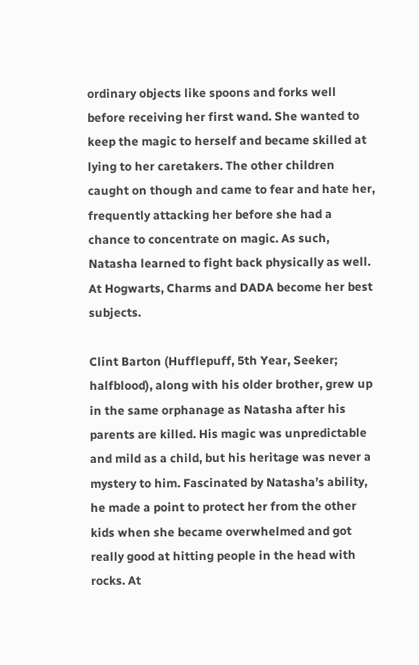ordinary objects like spoons and forks well before receiving her first wand. She wanted to keep the magic to herself and became skilled at lying to her caretakers. The other children caught on though and came to fear and hate her, frequently attacking her before she had a chance to concentrate on magic. As such, Natasha learned to fight back physically as well. At Hogwarts, Charms and DADA become her best subjects.

Clint Barton (Hufflepuff, 5th Year, Seeker; halfblood), along with his older brother, grew up in the same orphanage as Natasha after his parents are killed. His magic was unpredictable and mild as a child, but his heritage was never a mystery to him. Fascinated by Natasha’s ability, he made a point to protect her from the other kids when she became overwhelmed and got really good at hitting people in the head with rocks. At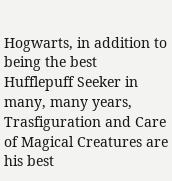Hogwarts, in addition to being the best Hufflepuff Seeker in many, many years, Trasfiguration and Care of Magical Creatures are his best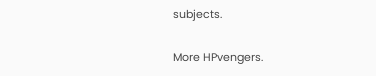subjects.

More HPvengers.